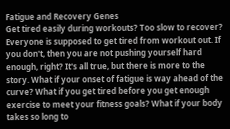Fatigue and Recovery Genes
Get tired easily during workouts? Too slow to recover?
Everyone is supposed to get tired from workout out. If you don't, then you are not pushing yourself hard enough, right? It's all true, but there is more to the story. What if your onset of fatigue is way ahead of the curve? What if you get tired before you get enough exercise to meet your fitness goals? What if your body takes so long to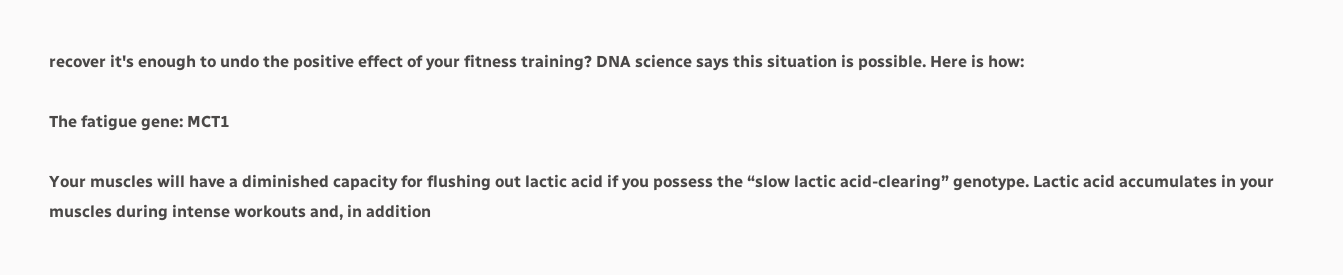recover it's enough to undo the positive effect of your fitness training? DNA science says this situation is possible. Here is how:

The fatigue gene: MCT1

Your muscles will have a diminished capacity for flushing out lactic acid if you possess the “slow lactic acid-clearing” genotype. Lactic acid accumulates in your muscles during intense workouts and, in addition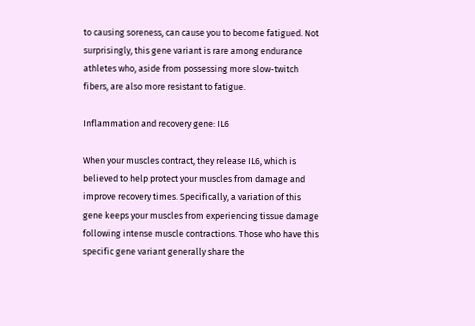to causing soreness, can cause you to become fatigued. Not surprisingly, this gene variant is rare among endurance athletes who, aside from possessing more slow-twitch fibers, are also more resistant to fatigue.

Inflammation and recovery gene: IL6

When your muscles contract, they release IL6, which is believed to help protect your muscles from damage and improve recovery times. Specifically, a variation of this gene keeps your muscles from experiencing tissue damage following intense muscle contractions. Those who have this specific gene variant generally share the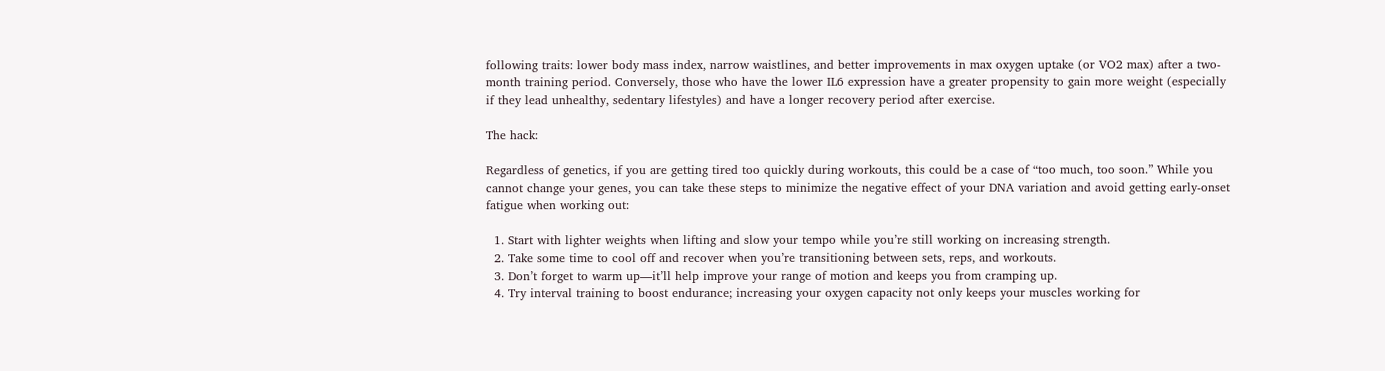following traits: lower body mass index, narrow waistlines, and better improvements in max oxygen uptake (or VO2 max) after a two-month training period. Conversely, those who have the lower IL6 expression have a greater propensity to gain more weight (especially if they lead unhealthy, sedentary lifestyles) and have a longer recovery period after exercise.

The hack:

Regardless of genetics, if you are getting tired too quickly during workouts, this could be a case of “too much, too soon.” While you cannot change your genes, you can take these steps to minimize the negative effect of your DNA variation and avoid getting early-onset fatigue when working out:

  1. Start with lighter weights when lifting and slow your tempo while you’re still working on increasing strength.
  2. Take some time to cool off and recover when you’re transitioning between sets, reps, and workouts.
  3. Don’t forget to warm up—it’ll help improve your range of motion and keeps you from cramping up.
  4. Try interval training to boost endurance; increasing your oxygen capacity not only keeps your muscles working for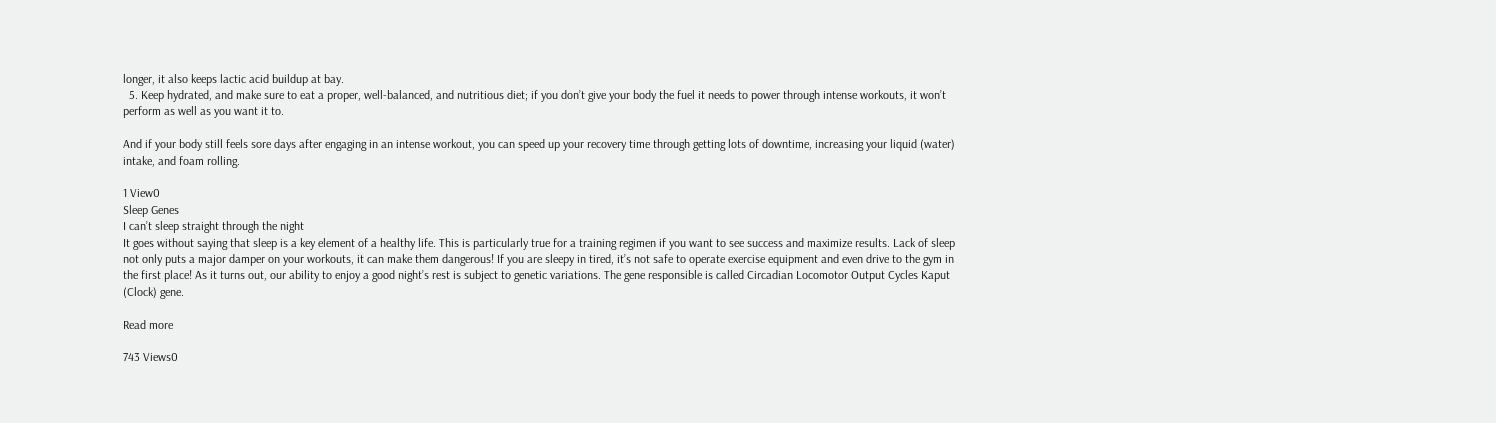longer, it also keeps lactic acid buildup at bay.
  5. Keep hydrated, and make sure to eat a proper, well-balanced, and nutritious diet; if you don’t give your body the fuel it needs to power through intense workouts, it won’t perform as well as you want it to.

And if your body still feels sore days after engaging in an intense workout, you can speed up your recovery time through getting lots of downtime, increasing your liquid (water) intake, and foam rolling.

1 View0
Sleep Genes
I can’t sleep straight through the night
It goes without saying that sleep is a key element of a healthy life. This is particularly true for a training regimen if you want to see success and maximize results. Lack of sleep not only puts a major damper on your workouts, it can make them dangerous! If you are sleepy in tired, it’s not safe to operate exercise equipment and even drive to the gym in the first place! As it turns out, our ability to enjoy a good night’s rest is subject to genetic variations. The gene responsible is called Circadian Locomotor Output Cycles Kaput (Clock) gene.

Read more

743 Views0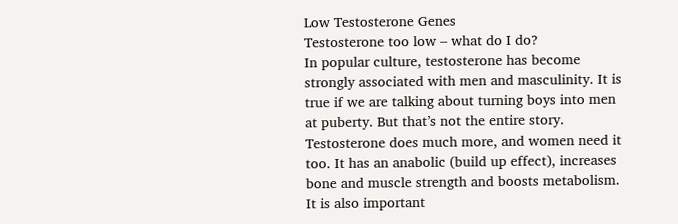Low Testosterone Genes
Testosterone too low – what do I do?
In popular culture, testosterone has become strongly associated with men and masculinity. It is true if we are talking about turning boys into men at puberty. But that’s not the entire story. Testosterone does much more, and women need it too. It has an anabolic (build up effect), increases bone and muscle strength and boosts metabolism. It is also important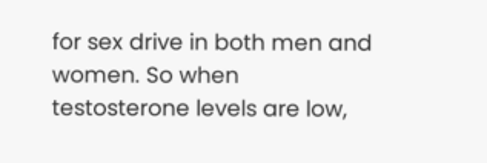for sex drive in both men and women. So when testosterone levels are low,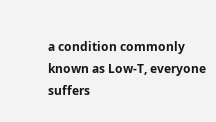a condition commonly known as Low-T, everyone suffers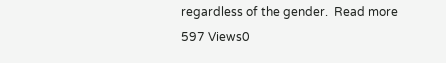regardless of the gender.  Read more
597 Views0